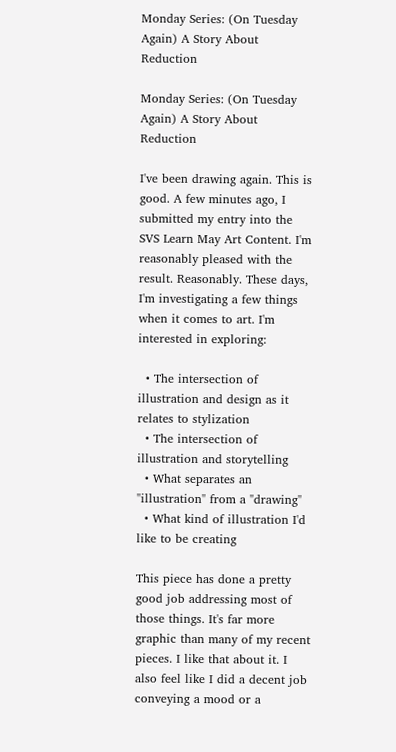Monday Series: (On Tuesday Again) A Story About Reduction

Monday Series: (On Tuesday Again) A Story About Reduction

I've been drawing again. This is good. A few minutes ago, I submitted my entry into the SVS Learn May Art Content. I'm reasonably pleased with the result. Reasonably. These days, I'm investigating a few things when it comes to art. I'm interested in exploring:

  • The intersection of illustration and design as it relates to stylization
  • The intersection of illustration and storytelling
  • What separates an "illustration" from a "drawing"
  • What kind of illustration I'd like to be creating

This piece has done a pretty good job addressing most of those things. It's far more graphic than many of my recent pieces. I like that about it. I also feel like I did a decent job conveying a mood or a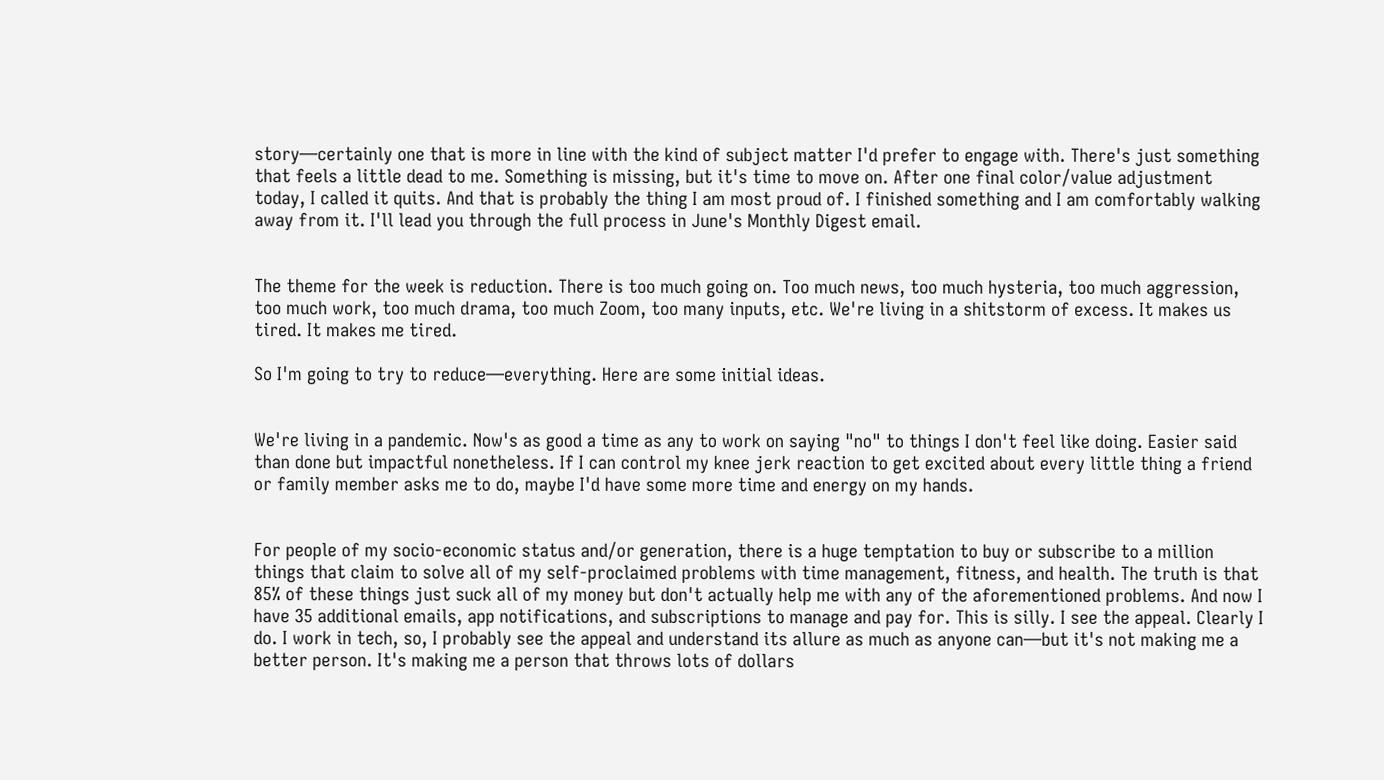story—certainly one that is more in line with the kind of subject matter I'd prefer to engage with. There's just something that feels a little dead to me. Something is missing, but it's time to move on. After one final color/value adjustment today, I called it quits. And that is probably the thing I am most proud of. I finished something and I am comfortably walking away from it. I'll lead you through the full process in June's Monthly Digest email.


The theme for the week is reduction. There is too much going on. Too much news, too much hysteria, too much aggression, too much work, too much drama, too much Zoom, too many inputs, etc. We're living in a shitstorm of excess. It makes us tired. It makes me tired.

So I'm going to try to reduce—everything. Here are some initial ideas.


We're living in a pandemic. Now's as good a time as any to work on saying "no" to things I don't feel like doing. Easier said than done but impactful nonetheless. If I can control my knee jerk reaction to get excited about every little thing a friend or family member asks me to do, maybe I'd have some more time and energy on my hands.


For people of my socio-economic status and/or generation, there is a huge temptation to buy or subscribe to a million things that claim to solve all of my self-proclaimed problems with time management, fitness, and health. The truth is that 85% of these things just suck all of my money but don't actually help me with any of the aforementioned problems. And now I have 35 additional emails, app notifications, and subscriptions to manage and pay for. This is silly. I see the appeal. Clearly I do. I work in tech, so, I probably see the appeal and understand its allure as much as anyone can—but it's not making me a better person. It's making me a person that throws lots of dollars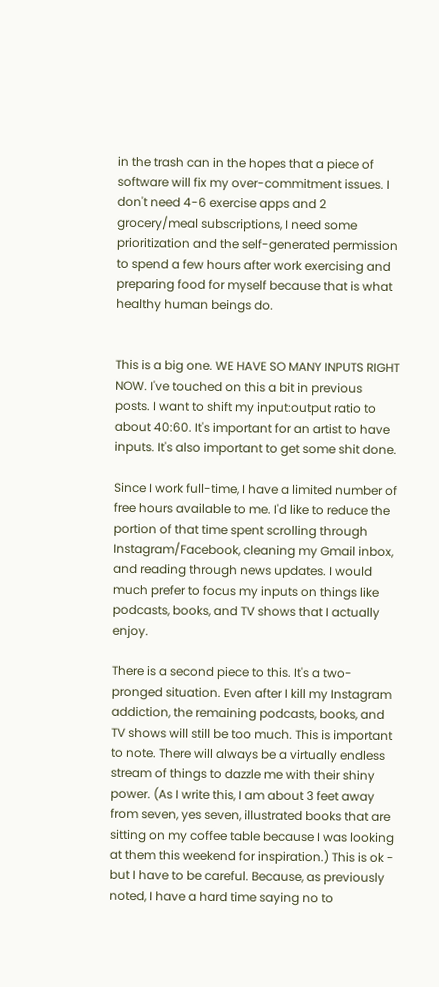in the trash can in the hopes that a piece of software will fix my over-commitment issues. I don't need 4-6 exercise apps and 2 grocery/meal subscriptions, I need some prioritization and the self-generated permission to spend a few hours after work exercising and preparing food for myself because that is what healthy human beings do.


This is a big one. WE HAVE SO MANY INPUTS RIGHT NOW. I've touched on this a bit in previous posts. I want to shift my input:output ratio to about 40:60. It's important for an artist to have inputs. It's also important to get some shit done.

Since I work full-time, I have a limited number of free hours available to me. I'd like to reduce the portion of that time spent scrolling through Instagram/Facebook, cleaning my Gmail inbox, and reading through news updates. I would much prefer to focus my inputs on things like podcasts, books, and TV shows that I actually enjoy.

There is a second piece to this. It's a two-pronged situation. Even after I kill my Instagram addiction, the remaining podcasts, books, and TV shows will still be too much. This is important to note. There will always be a virtually endless stream of things to dazzle me with their shiny power. (As I write this, I am about 3 feet away from seven, yes seven, illustrated books that are sitting on my coffee table because I was looking at them this weekend for inspiration.) This is ok - but I have to be careful. Because, as previously noted, I have a hard time saying no to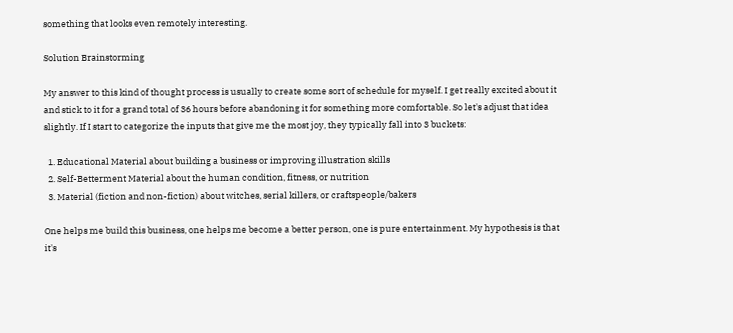something that looks even remotely interesting.

Solution Brainstorming

My answer to this kind of thought process is usually to create some sort of schedule for myself. I get really excited about it and stick to it for a grand total of 36 hours before abandoning it for something more comfortable. So let's adjust that idea slightly. If I start to categorize the inputs that give me the most joy, they typically fall into 3 buckets:

  1. Educational Material about building a business or improving illustration skills
  2. Self-Betterment Material about the human condition, fitness, or nutrition
  3. Material (fiction and non-fiction) about witches, serial killers, or craftspeople/bakers

One helps me build this business, one helps me become a better person, one is pure entertainment. My hypothesis is that it's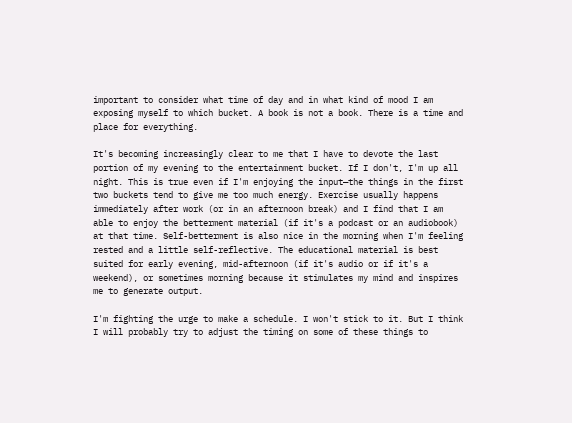important to consider what time of day and in what kind of mood I am exposing myself to which bucket. A book is not a book. There is a time and place for everything.

It's becoming increasingly clear to me that I have to devote the last portion of my evening to the entertainment bucket. If I don't, I'm up all night. This is true even if I'm enjoying the input—the things in the first two buckets tend to give me too much energy. Exercise usually happens immediately after work (or in an afternoon break) and I find that I am able to enjoy the betterment material (if it's a podcast or an audiobook) at that time. Self-betterment is also nice in the morning when I'm feeling rested and a little self-reflective. The educational material is best suited for early evening, mid-afternoon (if it's audio or if it's a weekend), or sometimes morning because it stimulates my mind and inspires me to generate output.

I'm fighting the urge to make a schedule. I won't stick to it. But I think I will probably try to adjust the timing on some of these things to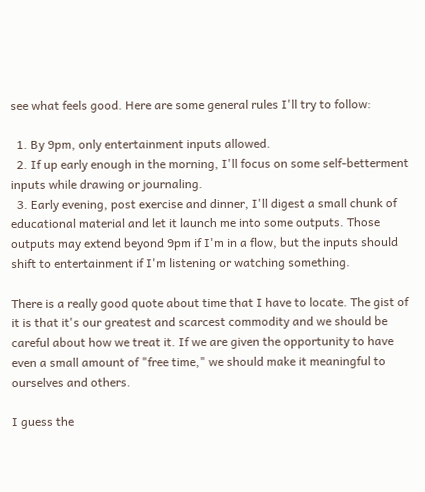see what feels good. Here are some general rules I'll try to follow:

  1. By 9pm, only entertainment inputs allowed.
  2. If up early enough in the morning, I'll focus on some self-betterment inputs while drawing or journaling.
  3. Early evening, post exercise and dinner, I'll digest a small chunk of educational material and let it launch me into some outputs. Those outputs may extend beyond 9pm if I'm in a flow, but the inputs should shift to entertainment if I'm listening or watching something.

There is a really good quote about time that I have to locate. The gist of it is that it's our greatest and scarcest commodity and we should be careful about how we treat it. If we are given the opportunity to have even a small amount of "free time," we should make it meaningful to ourselves and others.

I guess the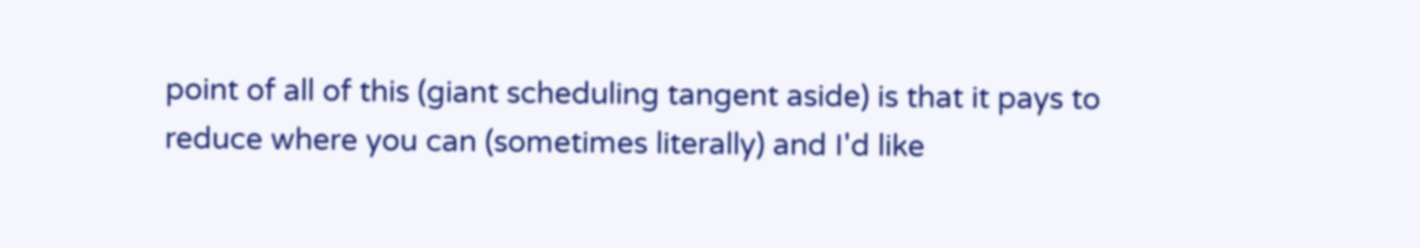point of all of this (giant scheduling tangent aside) is that it pays to reduce where you can (sometimes literally) and I'd like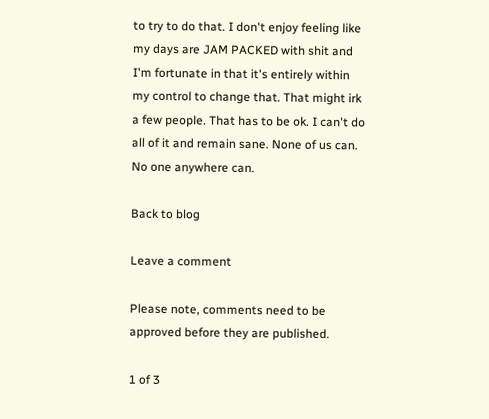to try to do that. I don't enjoy feeling like my days are JAM PACKED with shit and I'm fortunate in that it's entirely within my control to change that. That might irk a few people. That has to be ok. I can't do all of it and remain sane. None of us can. No one anywhere can.

Back to blog

Leave a comment

Please note, comments need to be approved before they are published.

1 of 3